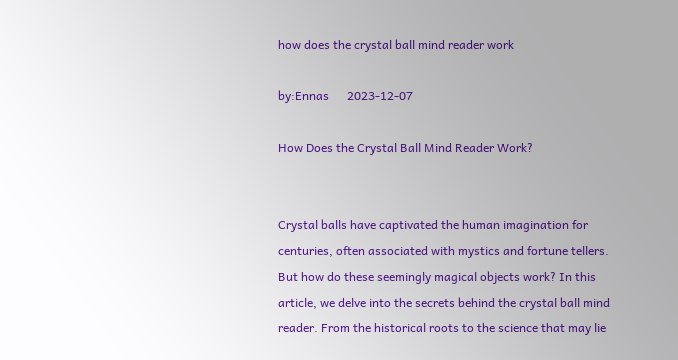how does the crystal ball mind reader work

by:Ennas      2023-12-07

How Does the Crystal Ball Mind Reader Work?


Crystal balls have captivated the human imagination for centuries, often associated with mystics and fortune tellers. But how do these seemingly magical objects work? In this article, we delve into the secrets behind the crystal ball mind reader. From the historical roots to the science that may lie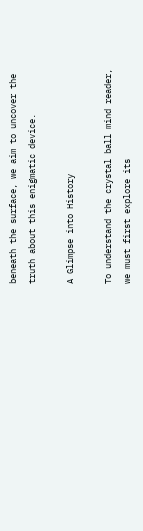beneath the surface, we aim to uncover the truth about this enigmatic device.

A Glimpse into History

To understand the crystal ball mind reader, we must first explore its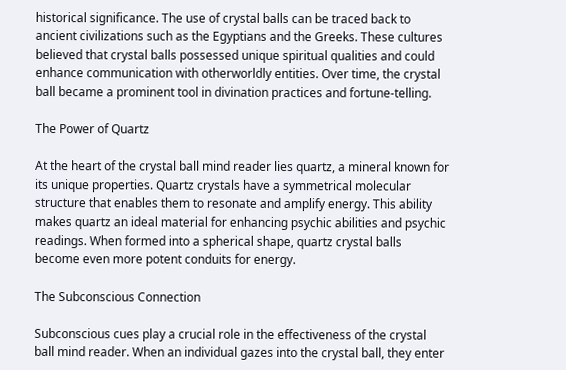historical significance. The use of crystal balls can be traced back to ancient civilizations such as the Egyptians and the Greeks. These cultures believed that crystal balls possessed unique spiritual qualities and could enhance communication with otherworldly entities. Over time, the crystal ball became a prominent tool in divination practices and fortune-telling.

The Power of Quartz

At the heart of the crystal ball mind reader lies quartz, a mineral known for its unique properties. Quartz crystals have a symmetrical molecular structure that enables them to resonate and amplify energy. This ability makes quartz an ideal material for enhancing psychic abilities and psychic readings. When formed into a spherical shape, quartz crystal balls become even more potent conduits for energy.

The Subconscious Connection

Subconscious cues play a crucial role in the effectiveness of the crystal ball mind reader. When an individual gazes into the crystal ball, they enter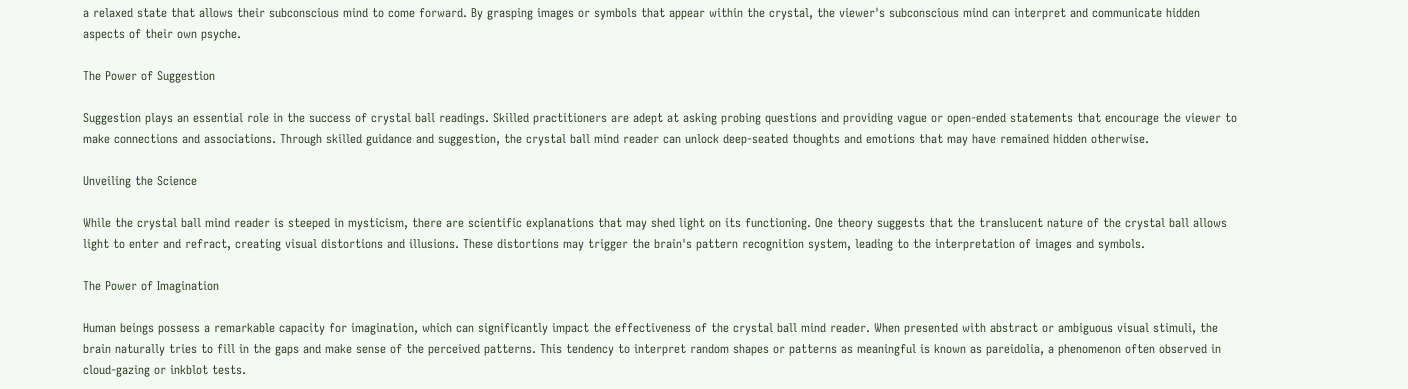a relaxed state that allows their subconscious mind to come forward. By grasping images or symbols that appear within the crystal, the viewer's subconscious mind can interpret and communicate hidden aspects of their own psyche.

The Power of Suggestion

Suggestion plays an essential role in the success of crystal ball readings. Skilled practitioners are adept at asking probing questions and providing vague or open-ended statements that encourage the viewer to make connections and associations. Through skilled guidance and suggestion, the crystal ball mind reader can unlock deep-seated thoughts and emotions that may have remained hidden otherwise.

Unveiling the Science

While the crystal ball mind reader is steeped in mysticism, there are scientific explanations that may shed light on its functioning. One theory suggests that the translucent nature of the crystal ball allows light to enter and refract, creating visual distortions and illusions. These distortions may trigger the brain's pattern recognition system, leading to the interpretation of images and symbols.

The Power of Imagination

Human beings possess a remarkable capacity for imagination, which can significantly impact the effectiveness of the crystal ball mind reader. When presented with abstract or ambiguous visual stimuli, the brain naturally tries to fill in the gaps and make sense of the perceived patterns. This tendency to interpret random shapes or patterns as meaningful is known as pareidolia, a phenomenon often observed in cloud-gazing or inkblot tests.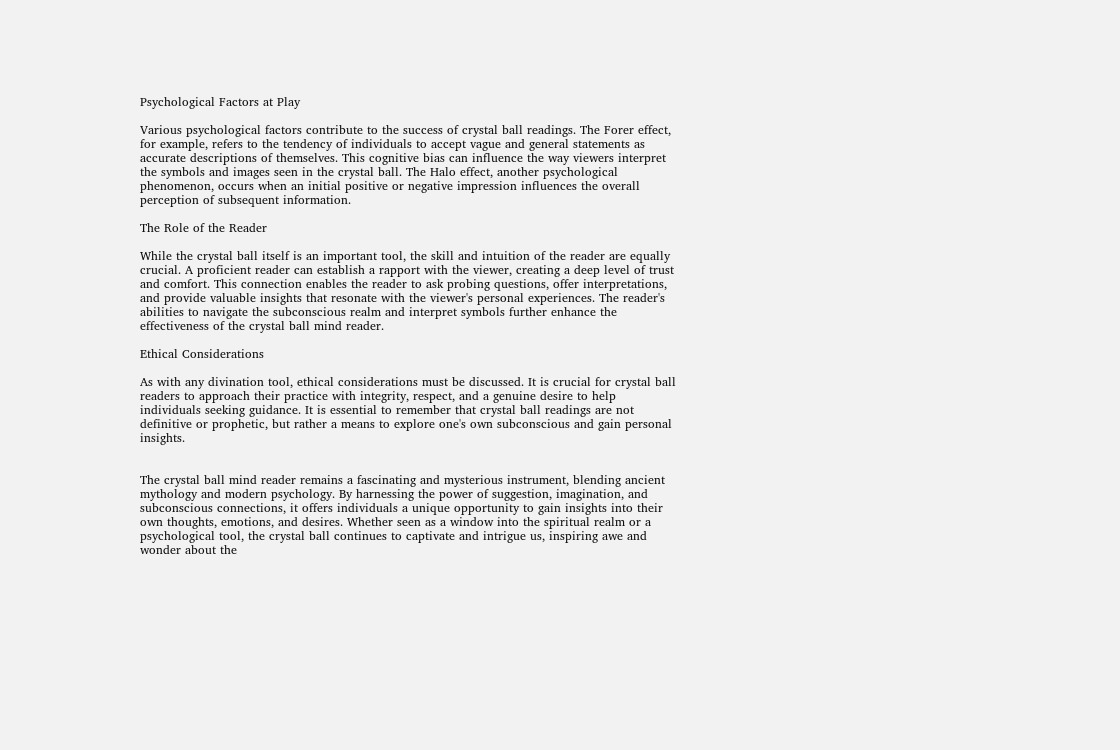Psychological Factors at Play

Various psychological factors contribute to the success of crystal ball readings. The Forer effect, for example, refers to the tendency of individuals to accept vague and general statements as accurate descriptions of themselves. This cognitive bias can influence the way viewers interpret the symbols and images seen in the crystal ball. The Halo effect, another psychological phenomenon, occurs when an initial positive or negative impression influences the overall perception of subsequent information.

The Role of the Reader

While the crystal ball itself is an important tool, the skill and intuition of the reader are equally crucial. A proficient reader can establish a rapport with the viewer, creating a deep level of trust and comfort. This connection enables the reader to ask probing questions, offer interpretations, and provide valuable insights that resonate with the viewer's personal experiences. The reader's abilities to navigate the subconscious realm and interpret symbols further enhance the effectiveness of the crystal ball mind reader.

Ethical Considerations

As with any divination tool, ethical considerations must be discussed. It is crucial for crystal ball readers to approach their practice with integrity, respect, and a genuine desire to help individuals seeking guidance. It is essential to remember that crystal ball readings are not definitive or prophetic, but rather a means to explore one's own subconscious and gain personal insights.


The crystal ball mind reader remains a fascinating and mysterious instrument, blending ancient mythology and modern psychology. By harnessing the power of suggestion, imagination, and subconscious connections, it offers individuals a unique opportunity to gain insights into their own thoughts, emotions, and desires. Whether seen as a window into the spiritual realm or a psychological tool, the crystal ball continues to captivate and intrigue us, inspiring awe and wonder about the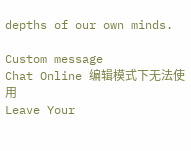depths of our own minds.

Custom message
Chat Online 编辑模式下无法使用
Leave Your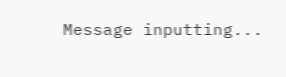Message inputting...